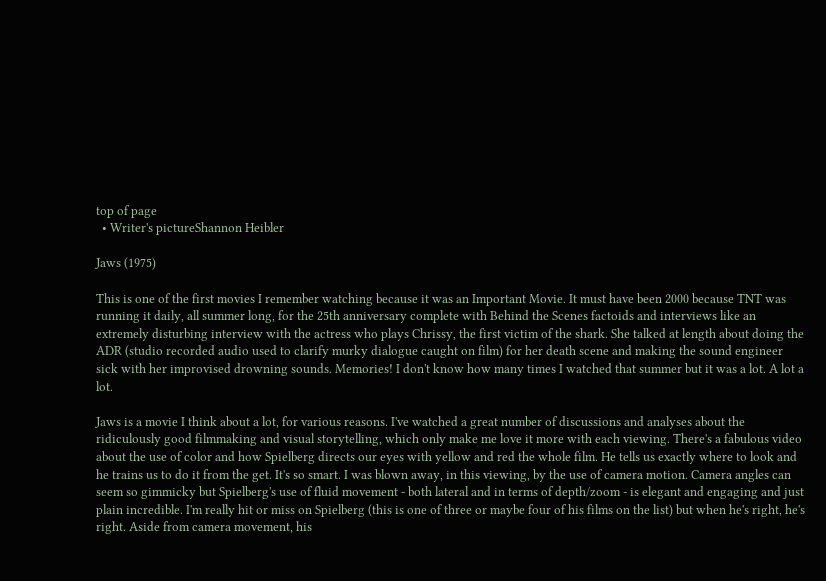top of page
  • Writer's pictureShannon Heibler

Jaws (1975)

This is one of the first movies I remember watching because it was an Important Movie. It must have been 2000 because TNT was running it daily, all summer long, for the 25th anniversary complete with Behind the Scenes factoids and interviews like an extremely disturbing interview with the actress who plays Chrissy, the first victim of the shark. She talked at length about doing the ADR (studio recorded audio used to clarify murky dialogue caught on film) for her death scene and making the sound engineer sick with her improvised drowning sounds. Memories! I don't know how many times I watched that summer but it was a lot. A lot a lot.

Jaws is a movie I think about a lot, for various reasons. I've watched a great number of discussions and analyses about the ridiculously good filmmaking and visual storytelling, which only make me love it more with each viewing. There's a fabulous video about the use of color and how Spielberg directs our eyes with yellow and red the whole film. He tells us exactly where to look and he trains us to do it from the get. It's so smart. I was blown away, in this viewing, by the use of camera motion. Camera angles can seem so gimmicky but Spielberg's use of fluid movement - both lateral and in terms of depth/zoom - is elegant and engaging and just plain incredible. I'm really hit or miss on Spielberg (this is one of three or maybe four of his films on the list) but when he's right, he's right. Aside from camera movement, his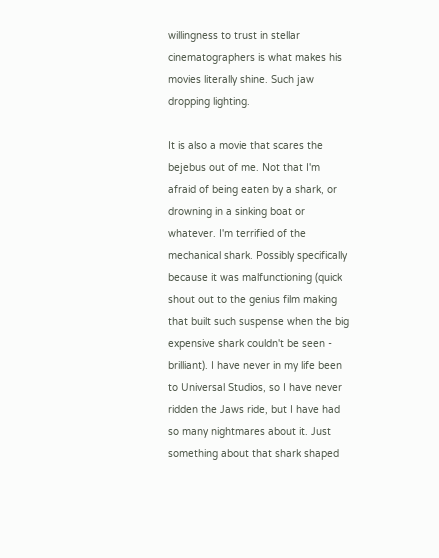willingness to trust in stellar cinematographers is what makes his movies literally shine. Such jaw dropping lighting.

It is also a movie that scares the bejebus out of me. Not that I'm afraid of being eaten by a shark, or drowning in a sinking boat or whatever. I'm terrified of the mechanical shark. Possibly specifically because it was malfunctioning (quick shout out to the genius film making that built such suspense when the big expensive shark couldn't be seen - brilliant). I have never in my life been to Universal Studios, so I have never ridden the Jaws ride, but I have had so many nightmares about it. Just something about that shark shaped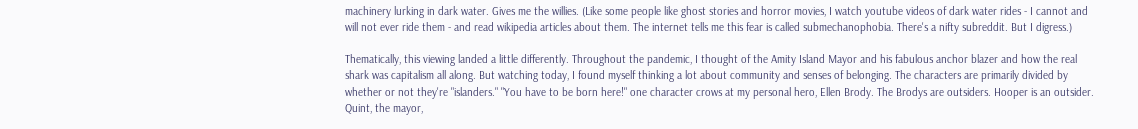machinery lurking in dark water. Gives me the willies. (Like some people like ghost stories and horror movies, I watch youtube videos of dark water rides - I cannot and will not ever ride them - and read wikipedia articles about them. The internet tells me this fear is called submechanophobia. There's a nifty subreddit. But I digress.)

Thematically, this viewing landed a little differently. Throughout the pandemic, I thought of the Amity Island Mayor and his fabulous anchor blazer and how the real shark was capitalism all along. But watching today, I found myself thinking a lot about community and senses of belonging. The characters are primarily divided by whether or not they're "islanders." "You have to be born here!" one character crows at my personal hero, Ellen Brody. The Brodys are outsiders. Hooper is an outsider. Quint, the mayor,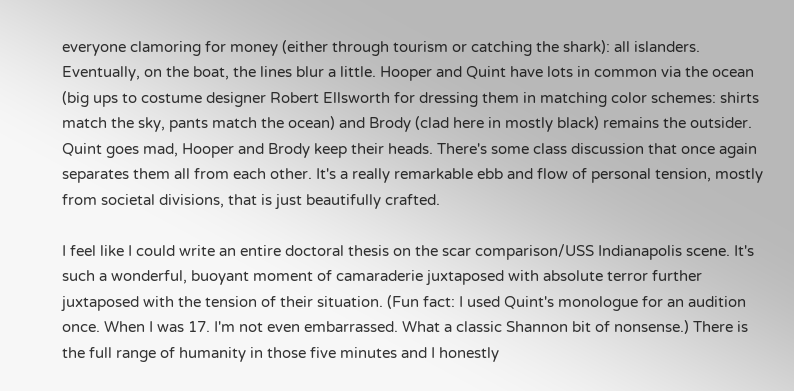everyone clamoring for money (either through tourism or catching the shark): all islanders. Eventually, on the boat, the lines blur a little. Hooper and Quint have lots in common via the ocean (big ups to costume designer Robert Ellsworth for dressing them in matching color schemes: shirts match the sky, pants match the ocean) and Brody (clad here in mostly black) remains the outsider. Quint goes mad, Hooper and Brody keep their heads. There's some class discussion that once again separates them all from each other. It's a really remarkable ebb and flow of personal tension, mostly from societal divisions, that is just beautifully crafted.

I feel like I could write an entire doctoral thesis on the scar comparison/USS Indianapolis scene. It's such a wonderful, buoyant moment of camaraderie juxtaposed with absolute terror further juxtaposed with the tension of their situation. (Fun fact: I used Quint's monologue for an audition once. When I was 17. I'm not even embarrassed. What a classic Shannon bit of nonsense.) There is the full range of humanity in those five minutes and I honestly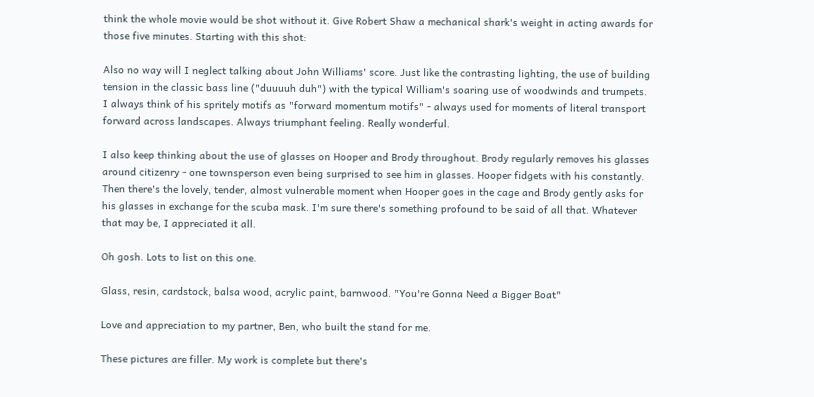think the whole movie would be shot without it. Give Robert Shaw a mechanical shark's weight in acting awards for those five minutes. Starting with this shot:

Also no way will I neglect talking about John Williams' score. Just like the contrasting lighting, the use of building tension in the classic bass line ("duuuuh duh") with the typical William's soaring use of woodwinds and trumpets. I always think of his spritely motifs as "forward momentum motifs" - always used for moments of literal transport forward across landscapes. Always triumphant feeling. Really wonderful.

I also keep thinking about the use of glasses on Hooper and Brody throughout. Brody regularly removes his glasses around citizenry - one townsperson even being surprised to see him in glasses. Hooper fidgets with his constantly. Then there's the lovely, tender, almost vulnerable moment when Hooper goes in the cage and Brody gently asks for his glasses in exchange for the scuba mask. I'm sure there's something profound to be said of all that. Whatever that may be, I appreciated it all.

Oh gosh. Lots to list on this one.

Glass, resin, cardstock, balsa wood, acrylic paint, barnwood. "You're Gonna Need a Bigger Boat"

Love and appreciation to my partner, Ben, who built the stand for me.

These pictures are filler. My work is complete but there's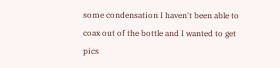some condensation I haven't been able to coax out of the bottle and I wanted to get pics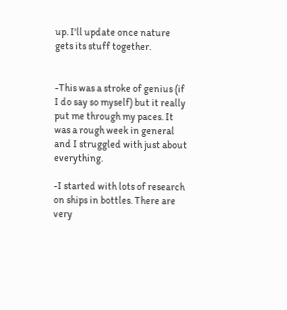up. I'll update once nature gets its stuff together.


-This was a stroke of genius (if I do say so myself) but it really put me through my paces. It was a rough week in general and I struggled with just about everything.

-I started with lots of research on ships in bottles. There are very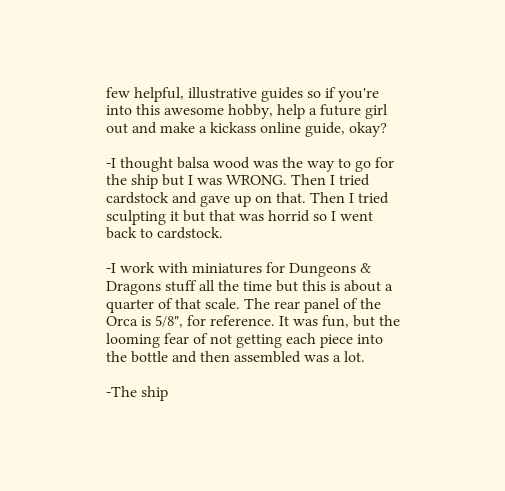few helpful, illustrative guides so if you're into this awesome hobby, help a future girl out and make a kickass online guide, okay?

-I thought balsa wood was the way to go for the ship but I was WRONG. Then I tried cardstock and gave up on that. Then I tried sculpting it but that was horrid so I went back to cardstock.

-I work with miniatures for Dungeons & Dragons stuff all the time but this is about a quarter of that scale. The rear panel of the Orca is 5/8", for reference. It was fun, but the looming fear of not getting each piece into the bottle and then assembled was a lot.

-The ship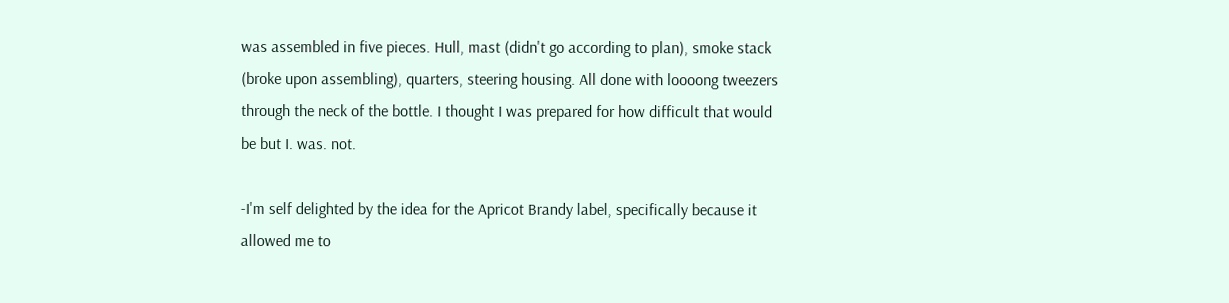was assembled in five pieces. Hull, mast (didn't go according to plan), smoke stack (broke upon assembling), quarters, steering housing. All done with loooong tweezers through the neck of the bottle. I thought I was prepared for how difficult that would be but I. was. not.

-I'm self delighted by the idea for the Apricot Brandy label, specifically because it allowed me to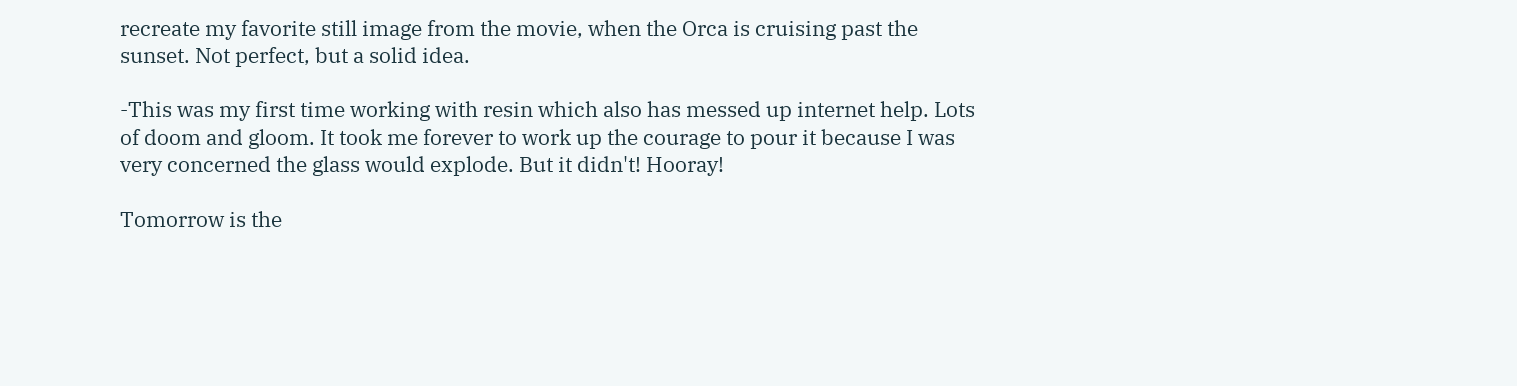recreate my favorite still image from the movie, when the Orca is cruising past the sunset. Not perfect, but a solid idea.

-This was my first time working with resin which also has messed up internet help. Lots of doom and gloom. It took me forever to work up the courage to pour it because I was very concerned the glass would explode. But it didn't! Hooray!

Tomorrow is the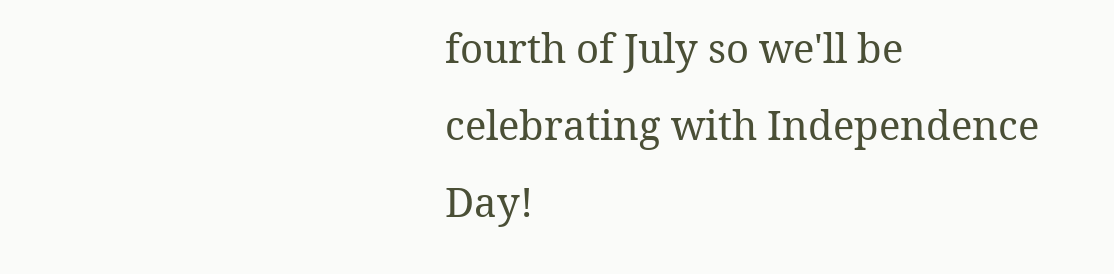fourth of July so we'll be celebrating with Independence Day!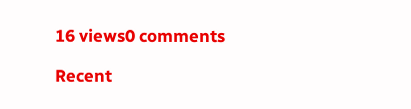16 views0 comments

Recent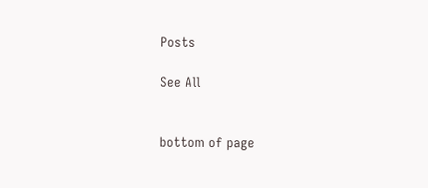Posts

See All


bottom of page